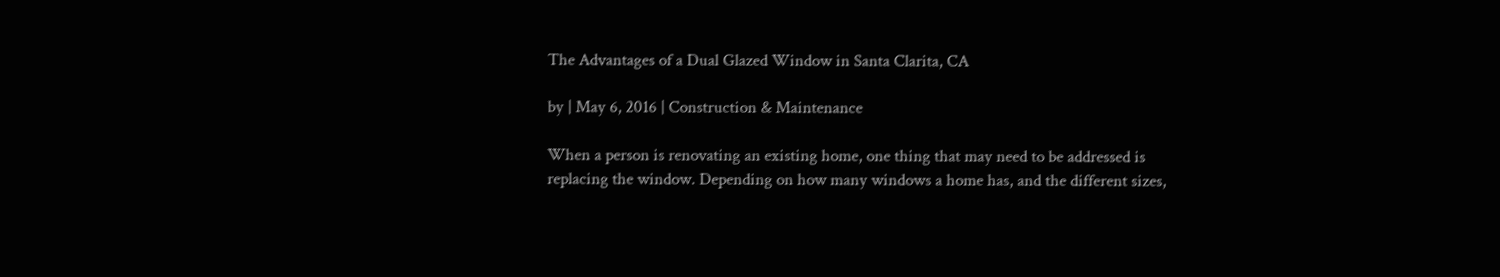The Advantages of a Dual Glazed Window in Santa Clarita, CA

by | May 6, 2016 | Construction & Maintenance

When a person is renovating an existing home, one thing that may need to be addressed is replacing the window. Depending on how many windows a home has, and the different sizes,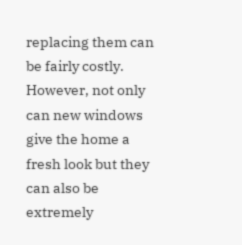replacing them can be fairly costly. However, not only can new windows give the home a fresh look but they can also be extremely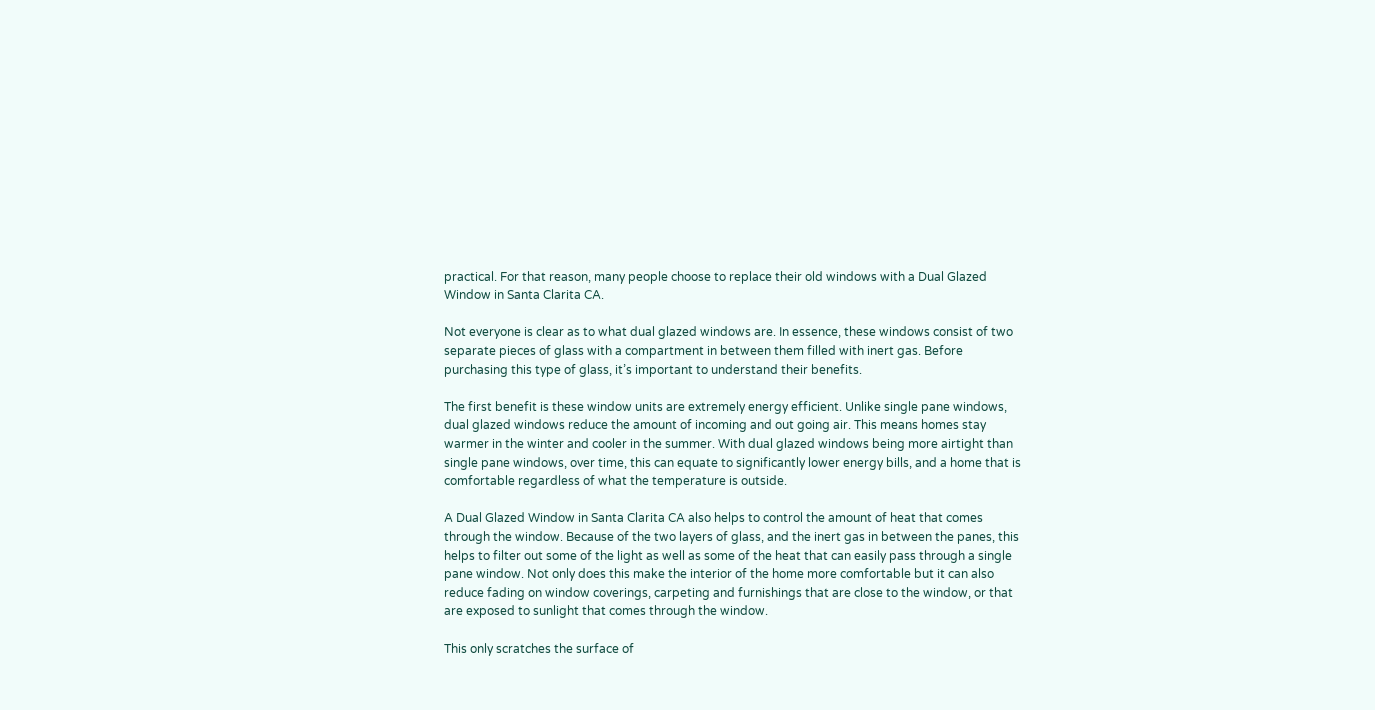practical. For that reason, many people choose to replace their old windows with a Dual Glazed Window in Santa Clarita CA.

Not everyone is clear as to what dual glazed windows are. In essence, these windows consist of two separate pieces of glass with a compartment in between them filled with inert gas. Before purchasing this type of glass, it’s important to understand their benefits.

The first benefit is these window units are extremely energy efficient. Unlike single pane windows, dual glazed windows reduce the amount of incoming and out going air. This means homes stay warmer in the winter and cooler in the summer. With dual glazed windows being more airtight than single pane windows, over time, this can equate to significantly lower energy bills, and a home that is comfortable regardless of what the temperature is outside.

A Dual Glazed Window in Santa Clarita CA also helps to control the amount of heat that comes through the window. Because of the two layers of glass, and the inert gas in between the panes, this helps to filter out some of the light as well as some of the heat that can easily pass through a single pane window. Not only does this make the interior of the home more comfortable but it can also reduce fading on window coverings, carpeting and furnishings that are close to the window, or that are exposed to sunlight that comes through the window.

This only scratches the surface of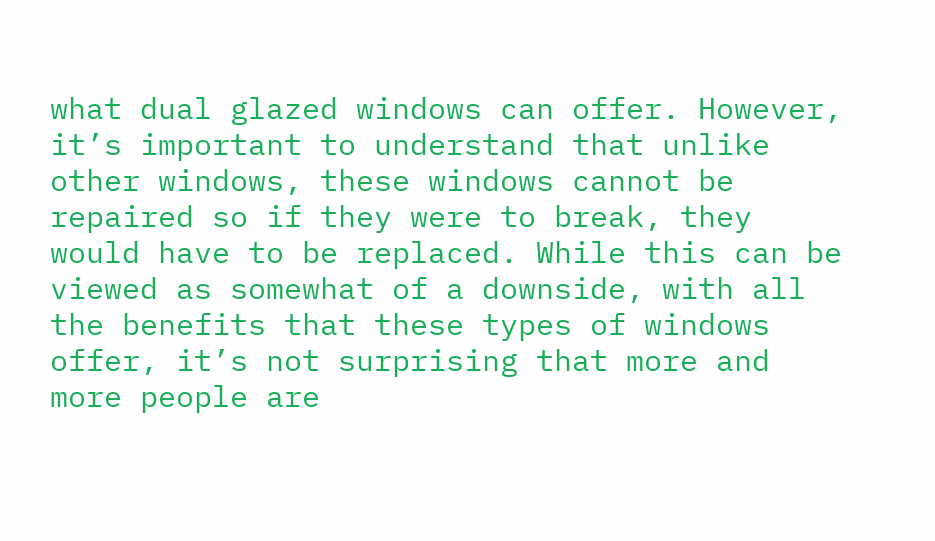what dual glazed windows can offer. However, it’s important to understand that unlike other windows, these windows cannot be repaired so if they were to break, they would have to be replaced. While this can be viewed as somewhat of a downside, with all the benefits that these types of windows offer, it’s not surprising that more and more people are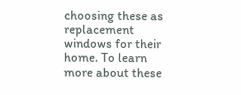choosing these as replacement windows for their home. To learn more about these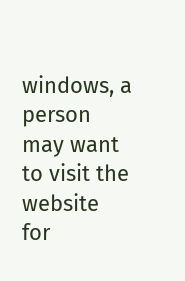windows, a person may want to visit the website for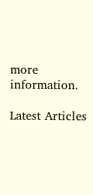more information.

Latest Articles